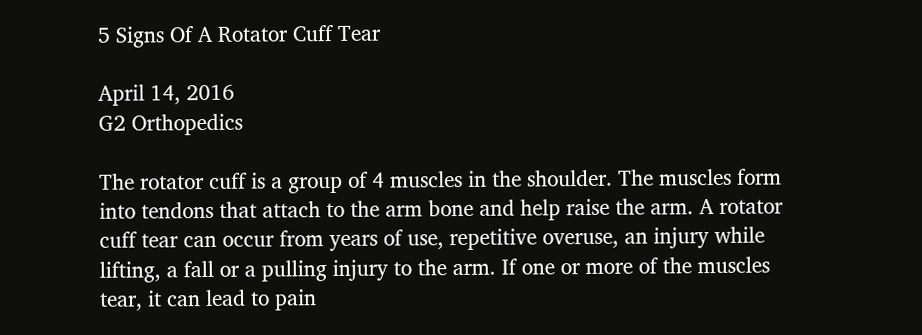5 Signs Of A Rotator Cuff Tear

April 14, 2016
G2 Orthopedics

The rotator cuff is a group of 4 muscles in the shoulder. The muscles form into tendons that attach to the arm bone and help raise the arm. A rotator cuff tear can occur from years of use, repetitive overuse, an injury while lifting, a fall or a pulling injury to the arm. If one or more of the muscles tear, it can lead to pain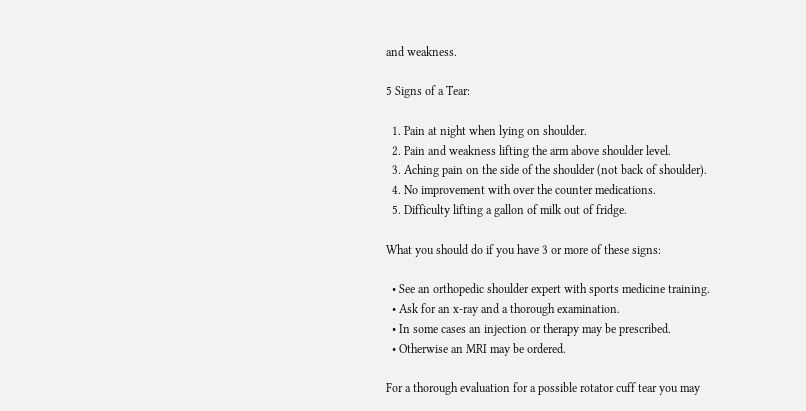and weakness.

5 Signs of a Tear:

  1. Pain at night when lying on shoulder.
  2. Pain and weakness lifting the arm above shoulder level.
  3. Aching pain on the side of the shoulder (not back of shoulder).
  4. No improvement with over the counter medications.
  5. Difficulty lifting a gallon of milk out of fridge.

What you should do if you have 3 or more of these signs:

  • See an orthopedic shoulder expert with sports medicine training.
  • Ask for an x-ray and a thorough examination.
  • In some cases an injection or therapy may be prescribed.
  • Otherwise an MRI may be ordered.

For a thorough evaluation for a possible rotator cuff tear you may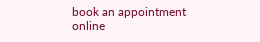book an appointment online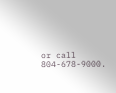or call 804-678-9000.